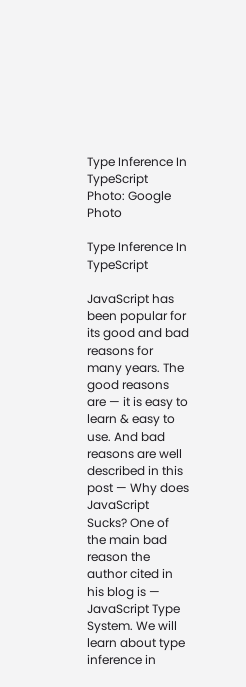Type Inference In TypeScript
Photo: Google Photo

Type Inference In TypeScript

JavaScript has been popular for its good and bad reasons for many years. The good reasons are — it is easy to learn & easy to use. And bad reasons are well described in this post — Why does JavaScript Sucks? One of the main bad reason the author cited in his blog is — JavaScript Type System. We will learn about type inference in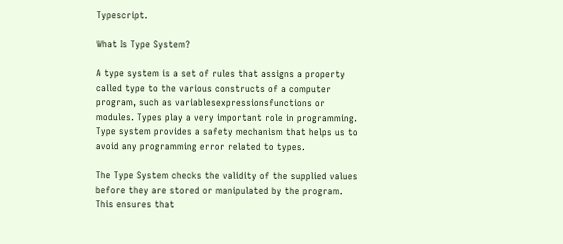Typescript.

What Is Type System?

A type system is a set of rules that assigns a property called type to the various constructs of a computer program, such as variablesexpressionsfunctions or modules. Types play a very important role in programming. Type system provides a safety mechanism that helps us to avoid any programming error related to types.

The Type System checks the validity of the supplied values before they are stored or manipulated by the program. This ensures that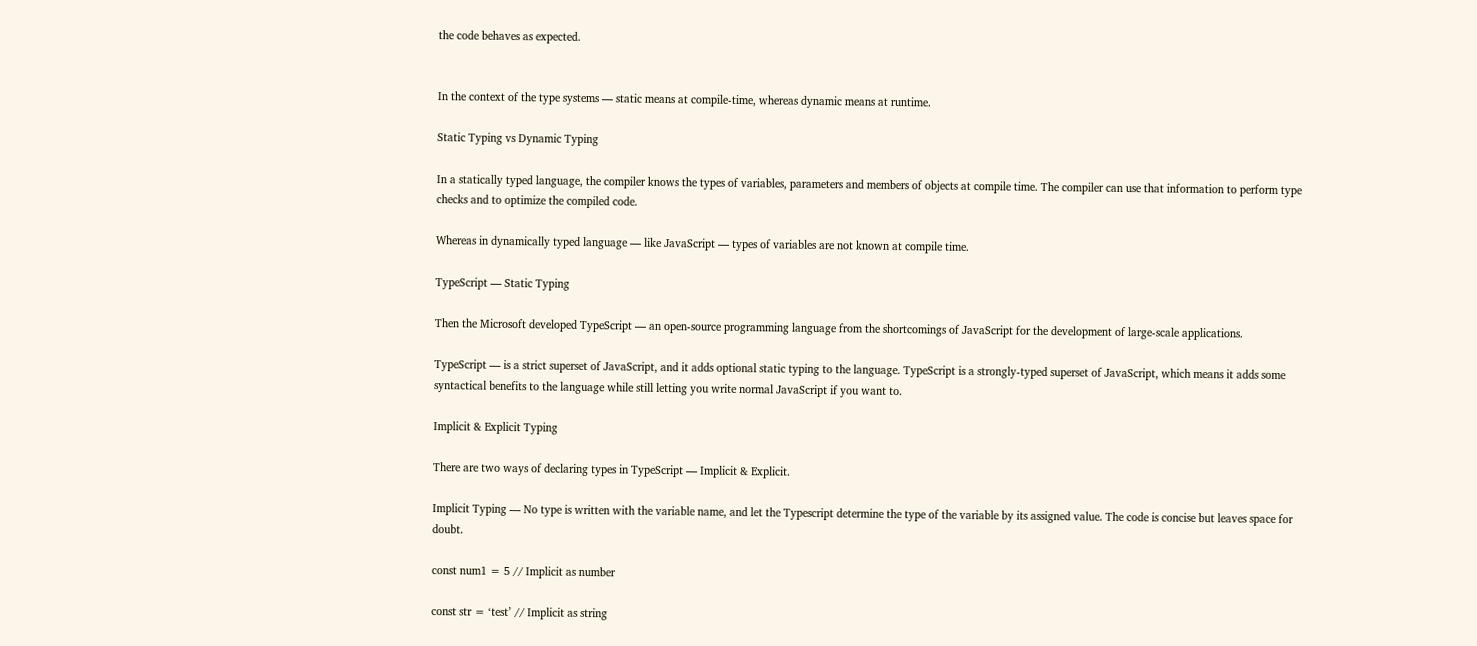the code behaves as expected.


In the context of the type systems — static means at compile-time, whereas dynamic means at runtime.

Static Typing vs Dynamic Typing

In a statically typed language, the compiler knows the types of variables, parameters and members of objects at compile time. The compiler can use that information to perform type checks and to optimize the compiled code.

Whereas in dynamically typed language — like JavaScript — types of variables are not known at compile time.

TypeScript — Static Typing

Then the Microsoft developed TypeScript — an open-source programming language from the shortcomings of JavaScript for the development of large-scale applications.

TypeScript — is a strict superset of JavaScript, and it adds optional static typing to the language. TypeScript is a strongly-typed superset of JavaScript, which means it adds some syntactical benefits to the language while still letting you write normal JavaScript if you want to.

Implicit & Explicit Typing

There are two ways of declaring types in TypeScript — Implicit & Explicit.

Implicit Typing — No type is written with the variable name, and let the Typescript determine the type of the variable by its assigned value. The code is concise but leaves space for doubt.

const num1 = 5 // Implicit as number

const str = ‘test’ // Implicit as string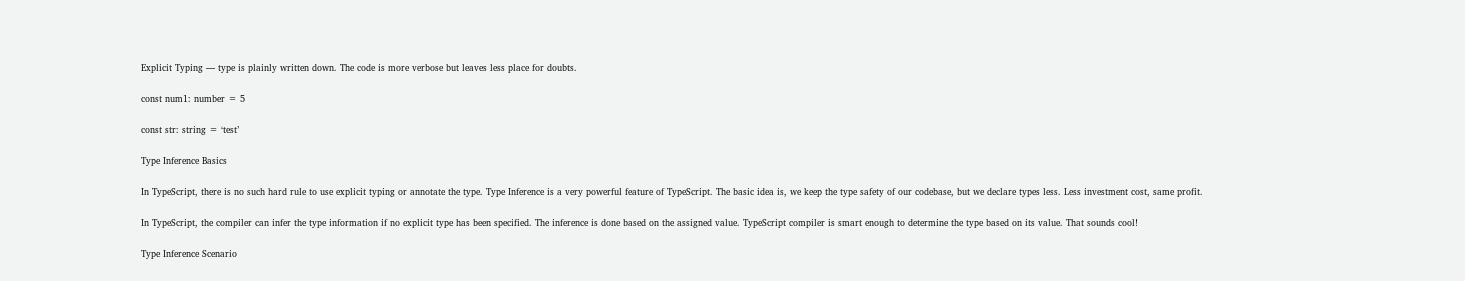Explicit Typing — type is plainly written down. The code is more verbose but leaves less place for doubts.

const num1: number = 5

const str: string = ‘test’

Type Inference Basics

In TypeScript, there is no such hard rule to use explicit typing or annotate the type. Type Inference is a very powerful feature of TypeScript. The basic idea is, we keep the type safety of our codebase, but we declare types less. Less investment cost, same profit.

In TypeScript, the compiler can infer the type information if no explicit type has been specified. The inference is done based on the assigned value. TypeScript compiler is smart enough to determine the type based on its value. That sounds cool!

Type Inference Scenario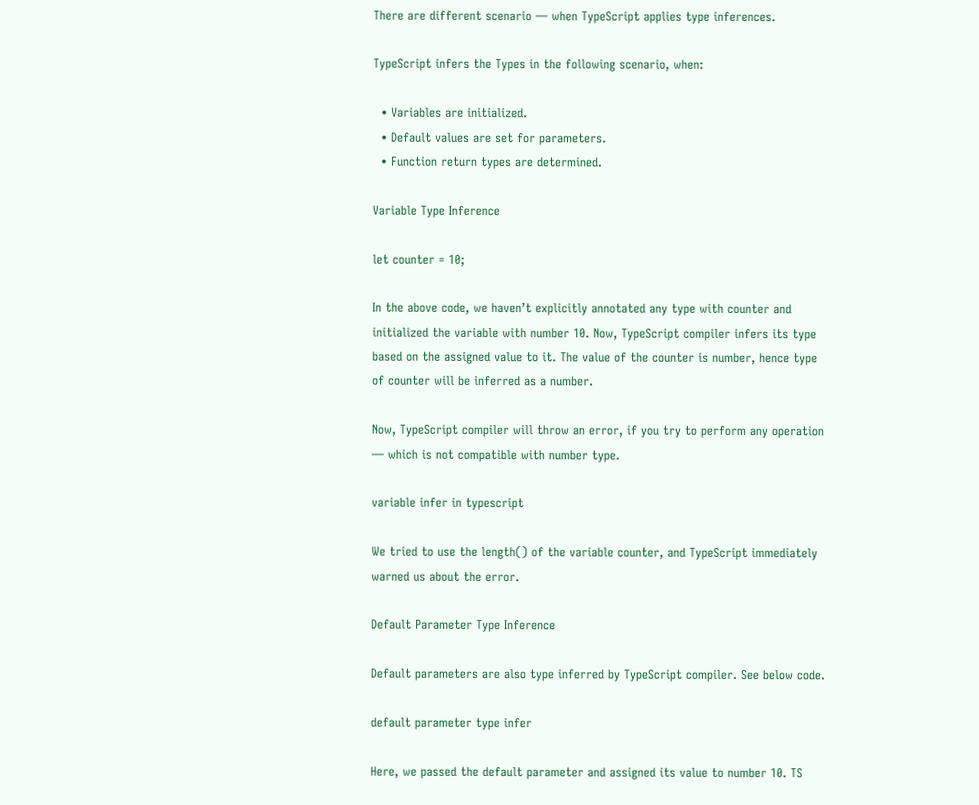There are different scenario — when TypeScript applies type inferences.

TypeScript infers the Types in the following scenario, when:

  • Variables are initialized.
  • Default values are set for parameters.
  • Function return types are determined.

Variable Type Inference

let counter = 10;

In the above code, we haven’t explicitly annotated any type with counter and initialized the variable with number 10. Now, TypeScript compiler infers its type based on the assigned value to it. The value of the counter is number, hence type of counter will be inferred as a number.

Now, TypeScript compiler will throw an error, if you try to perform any operation — which is not compatible with number type.

variable infer in typescript

We tried to use the length() of the variable counter, and TypeScript immediately warned us about the error.

Default Parameter Type Inference

Default parameters are also type inferred by TypeScript compiler. See below code.

default parameter type infer

Here, we passed the default parameter and assigned its value to number 10. TS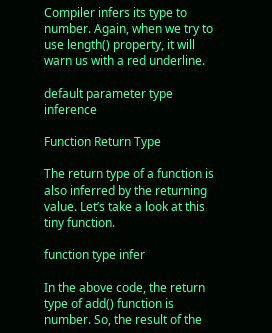Compiler infers its type to number. Again, when we try to use length() property, it will warn us with a red underline.

default parameter type inference

Function Return Type

The return type of a function is also inferred by the returning value. Let’s take a look at this tiny function.

function type infer

In the above code, the return type of add() function is number. So, the result of the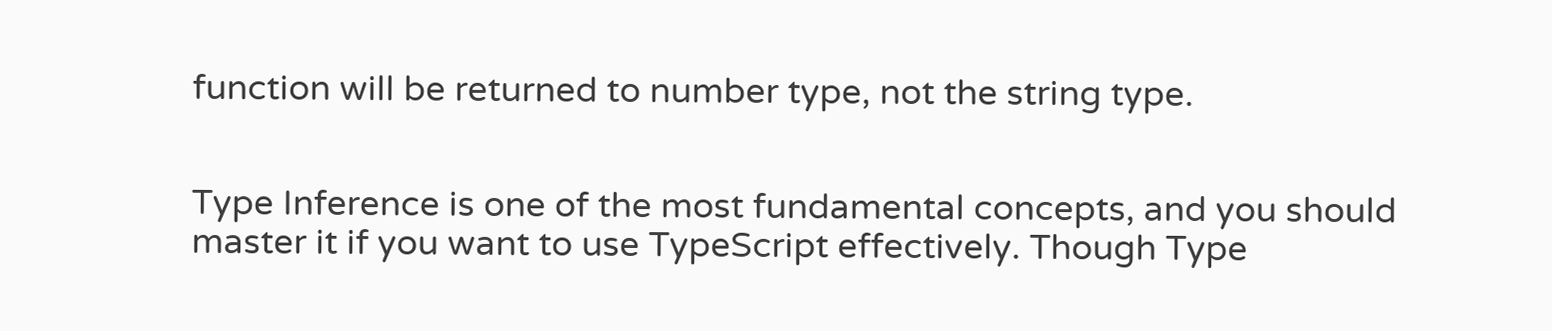function will be returned to number type, not the string type.


Type Inference is one of the most fundamental concepts, and you should master it if you want to use TypeScript effectively. Though Type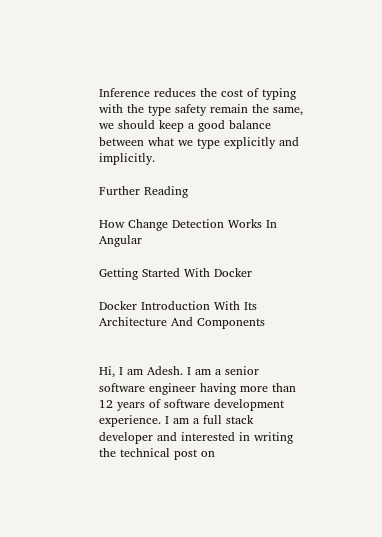Inference reduces the cost of typing with the type safety remain the same, we should keep a good balance between what we type explicitly and implicitly.

Further Reading

How Change Detection Works In Angular

Getting Started With Docker

Docker Introduction With Its Architecture And Components


Hi, I am Adesh. I am a senior software engineer having more than 12 years of software development experience. I am a full stack developer and interested in writing the technical post on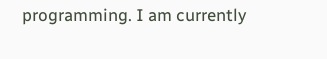programming. I am currently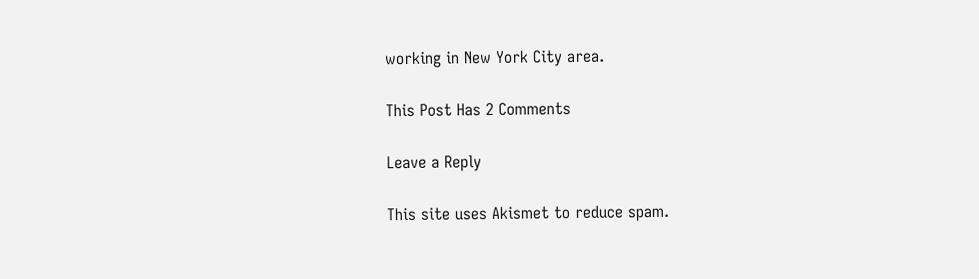working in New York City area.

This Post Has 2 Comments

Leave a Reply

This site uses Akismet to reduce spam.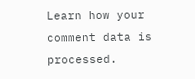Learn how your comment data is processed.